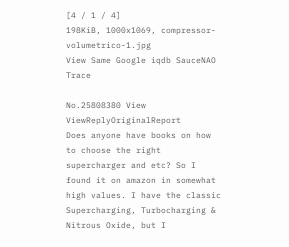[4 / 1 / 4]
198KiB, 1000x1069, compressor-volumetrico-1.jpg
View Same Google iqdb SauceNAO Trace

No.25808380 View ViewReplyOriginalReport
Does anyone have books on how to choose the right supercharger and etc? So I found it on amazon in somewhat high values. I have the classic Supercharging, Turbocharging & Nitrous Oxide, but I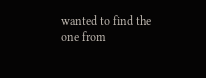wanted to find the one from